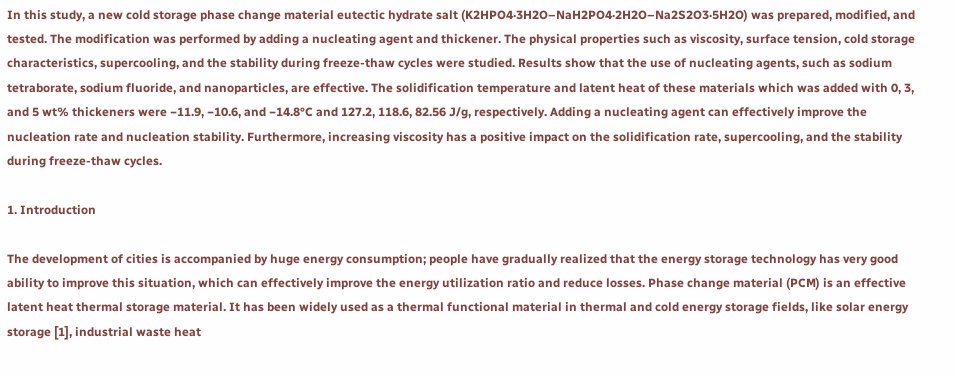In this study, a new cold storage phase change material eutectic hydrate salt (K2HPO4·3H2O–NaH2PO4·2H2O–Na2S2O3·5H2O) was prepared, modified, and tested. The modification was performed by adding a nucleating agent and thickener. The physical properties such as viscosity, surface tension, cold storage characteristics, supercooling, and the stability during freeze-thaw cycles were studied. Results show that the use of nucleating agents, such as sodium tetraborate, sodium fluoride, and nanoparticles, are effective. The solidification temperature and latent heat of these materials which was added with 0, 3, and 5 wt% thickeners were −11.9, −10.6, and −14.8°C and 127.2, 118.6, 82.56 J/g, respectively. Adding a nucleating agent can effectively improve the nucleation rate and nucleation stability. Furthermore, increasing viscosity has a positive impact on the solidification rate, supercooling, and the stability during freeze-thaw cycles.

1. Introduction

The development of cities is accompanied by huge energy consumption; people have gradually realized that the energy storage technology has very good ability to improve this situation, which can effectively improve the energy utilization ratio and reduce losses. Phase change material (PCM) is an effective latent heat thermal storage material. It has been widely used as a thermal functional material in thermal and cold energy storage fields, like solar energy storage [1], industrial waste heat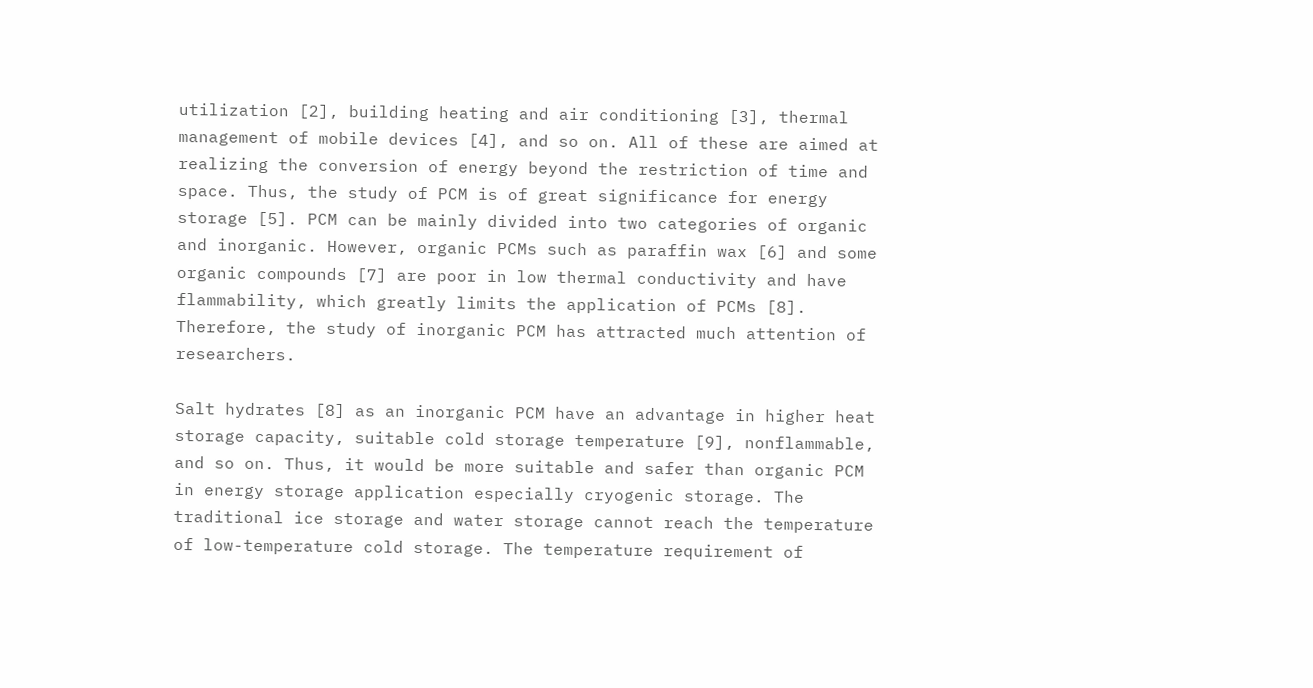utilization [2], building heating and air conditioning [3], thermal management of mobile devices [4], and so on. All of these are aimed at realizing the conversion of energy beyond the restriction of time and space. Thus, the study of PCM is of great significance for energy storage [5]. PCM can be mainly divided into two categories of organic and inorganic. However, organic PCMs such as paraffin wax [6] and some organic compounds [7] are poor in low thermal conductivity and have flammability, which greatly limits the application of PCMs [8]. Therefore, the study of inorganic PCM has attracted much attention of researchers.

Salt hydrates [8] as an inorganic PCM have an advantage in higher heat storage capacity, suitable cold storage temperature [9], nonflammable, and so on. Thus, it would be more suitable and safer than organic PCM in energy storage application especially cryogenic storage. The traditional ice storage and water storage cannot reach the temperature of low-temperature cold storage. The temperature requirement of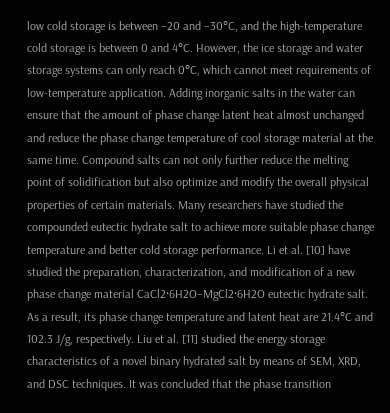low cold storage is between −20 and −30°C, and the high-temperature cold storage is between 0 and 4°C. However, the ice storage and water storage systems can only reach 0°C, which cannot meet requirements of low-temperature application. Adding inorganic salts in the water can ensure that the amount of phase change latent heat almost unchanged and reduce the phase change temperature of cool storage material at the same time. Compound salts can not only further reduce the melting point of solidification but also optimize and modify the overall physical properties of certain materials. Many researchers have studied the compounded eutectic hydrate salt to achieve more suitable phase change temperature and better cold storage performance. Li et al. [10] have studied the preparation, characterization, and modification of a new phase change material CaCl2·6H2O–MgCl2·6H2O eutectic hydrate salt. As a result, its phase change temperature and latent heat are 21.4°C and 102.3 J/g, respectively. Liu et al. [11] studied the energy storage characteristics of a novel binary hydrated salt by means of SEM, XRD, and DSC techniques. It was concluded that the phase transition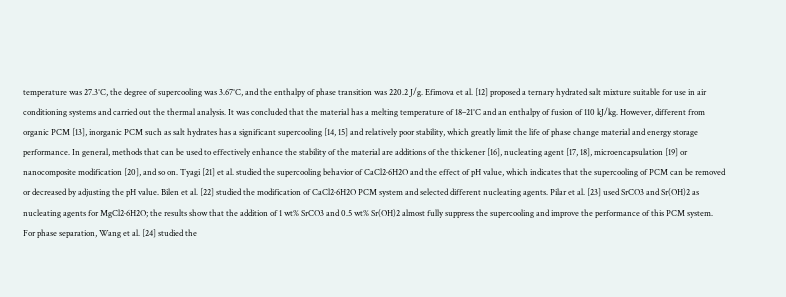temperature was 27.3°C, the degree of supercooling was 3.67°C, and the enthalpy of phase transition was 220.2 J/g. Efimova et al. [12] proposed a ternary hydrated salt mixture suitable for use in air conditioning systems and carried out the thermal analysis. It was concluded that the material has a melting temperature of 18–21°C and an enthalpy of fusion of 110 kJ/kg. However, different from organic PCM [13], inorganic PCM such as salt hydrates has a significant supercooling [14, 15] and relatively poor stability, which greatly limit the life of phase change material and energy storage performance. In general, methods that can be used to effectively enhance the stability of the material are additions of the thickener [16], nucleating agent [17, 18], microencapsulation [19] or nanocomposite modification [20], and so on. Tyagi [21] et al. studied the supercooling behavior of CaCl2·6H2O and the effect of pH value, which indicates that the supercooling of PCM can be removed or decreased by adjusting the pH value. Bilen et al. [22] studied the modification of CaCl2·6H2O PCM system and selected different nucleating agents. Pilar et al. [23] used SrCO3 and Sr(OH)2 as nucleating agents for MgCl2·6H2O; the results show that the addition of 1 wt% SrCO3 and 0.5 wt% Sr(OH)2 almost fully suppress the supercooling and improve the performance of this PCM system. For phase separation, Wang et al. [24] studied the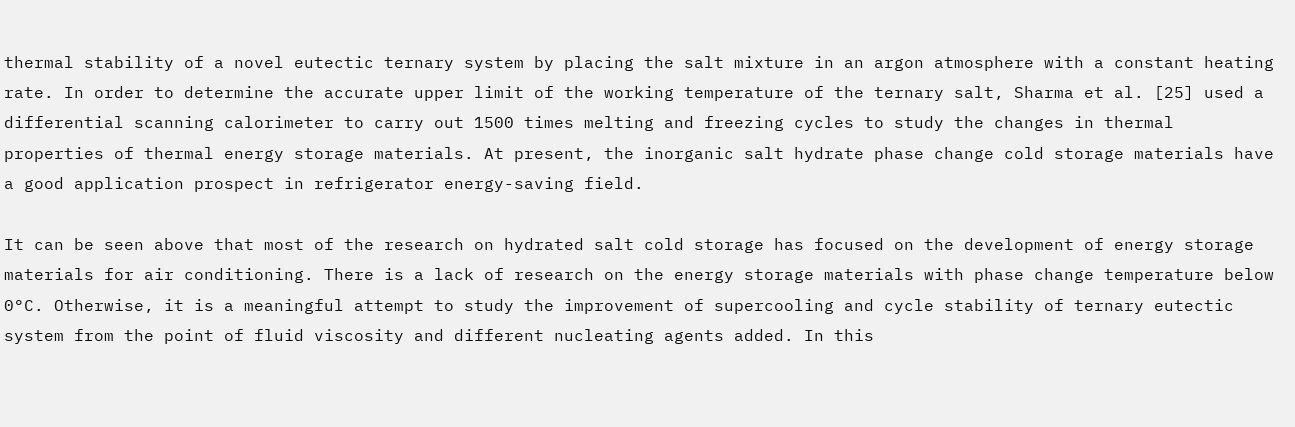thermal stability of a novel eutectic ternary system by placing the salt mixture in an argon atmosphere with a constant heating rate. In order to determine the accurate upper limit of the working temperature of the ternary salt, Sharma et al. [25] used a differential scanning calorimeter to carry out 1500 times melting and freezing cycles to study the changes in thermal properties of thermal energy storage materials. At present, the inorganic salt hydrate phase change cold storage materials have a good application prospect in refrigerator energy-saving field.

It can be seen above that most of the research on hydrated salt cold storage has focused on the development of energy storage materials for air conditioning. There is a lack of research on the energy storage materials with phase change temperature below 0°C. Otherwise, it is a meaningful attempt to study the improvement of supercooling and cycle stability of ternary eutectic system from the point of fluid viscosity and different nucleating agents added. In this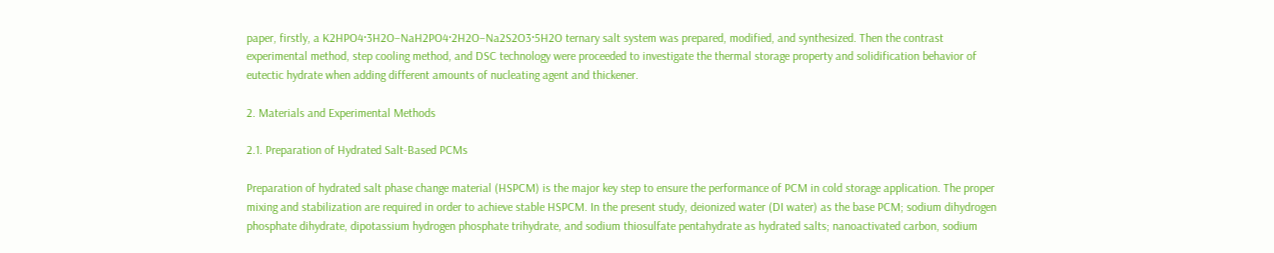paper, firstly, a K2HPO4·3H2O–NaH2PO4·2H2O–Na2S2O3·5H2O ternary salt system was prepared, modified, and synthesized. Then the contrast experimental method, step cooling method, and DSC technology were proceeded to investigate the thermal storage property and solidification behavior of eutectic hydrate when adding different amounts of nucleating agent and thickener.

2. Materials and Experimental Methods

2.1. Preparation of Hydrated Salt-Based PCMs

Preparation of hydrated salt phase change material (HSPCM) is the major key step to ensure the performance of PCM in cold storage application. The proper mixing and stabilization are required in order to achieve stable HSPCM. In the present study, deionized water (DI water) as the base PCM; sodium dihydrogen phosphate dihydrate, dipotassium hydrogen phosphate trihydrate, and sodium thiosulfate pentahydrate as hydrated salts; nanoactivated carbon, sodium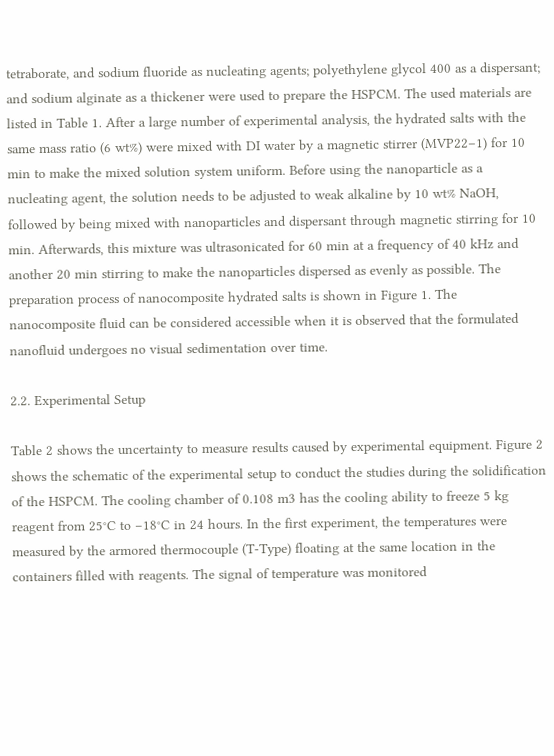tetraborate, and sodium fluoride as nucleating agents; polyethylene glycol 400 as a dispersant; and sodium alginate as a thickener were used to prepare the HSPCM. The used materials are listed in Table 1. After a large number of experimental analysis, the hydrated salts with the same mass ratio (6 wt%) were mixed with DI water by a magnetic stirrer (MVP22–1) for 10 min to make the mixed solution system uniform. Before using the nanoparticle as a nucleating agent, the solution needs to be adjusted to weak alkaline by 10 wt% NaOH, followed by being mixed with nanoparticles and dispersant through magnetic stirring for 10 min. Afterwards, this mixture was ultrasonicated for 60 min at a frequency of 40 kHz and another 20 min stirring to make the nanoparticles dispersed as evenly as possible. The preparation process of nanocomposite hydrated salts is shown in Figure 1. The nanocomposite fluid can be considered accessible when it is observed that the formulated nanofluid undergoes no visual sedimentation over time.

2.2. Experimental Setup

Table 2 shows the uncertainty to measure results caused by experimental equipment. Figure 2 shows the schematic of the experimental setup to conduct the studies during the solidification of the HSPCM. The cooling chamber of 0.108 m3 has the cooling ability to freeze 5 kg reagent from 25°C to −18°C in 24 hours. In the first experiment, the temperatures were measured by the armored thermocouple (T-Type) floating at the same location in the containers filled with reagents. The signal of temperature was monitored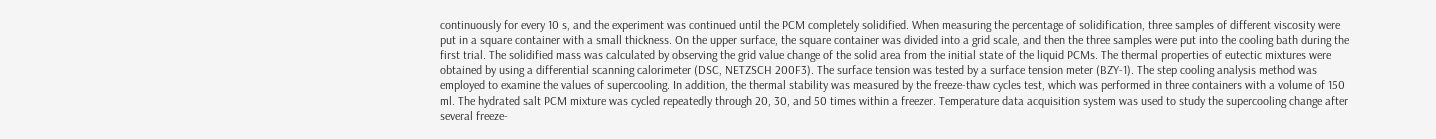continuously for every 10 s, and the experiment was continued until the PCM completely solidified. When measuring the percentage of solidification, three samples of different viscosity were put in a square container with a small thickness. On the upper surface, the square container was divided into a grid scale, and then the three samples were put into the cooling bath during the first trial. The solidified mass was calculated by observing the grid value change of the solid area from the initial state of the liquid PCMs. The thermal properties of eutectic mixtures were obtained by using a differential scanning calorimeter (DSC, NETZSCH 200F3). The surface tension was tested by a surface tension meter (BZY-1). The step cooling analysis method was employed to examine the values of supercooling. In addition, the thermal stability was measured by the freeze-thaw cycles test, which was performed in three containers with a volume of 150 ml. The hydrated salt PCM mixture was cycled repeatedly through 20, 30, and 50 times within a freezer. Temperature data acquisition system was used to study the supercooling change after several freeze-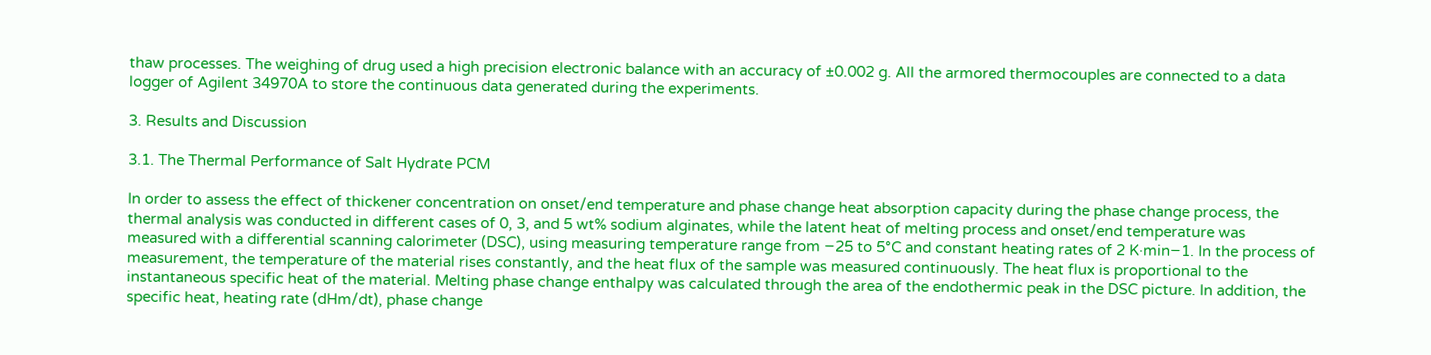thaw processes. The weighing of drug used a high precision electronic balance with an accuracy of ±0.002 g. All the armored thermocouples are connected to a data logger of Agilent 34970A to store the continuous data generated during the experiments.

3. Results and Discussion

3.1. The Thermal Performance of Salt Hydrate PCM

In order to assess the effect of thickener concentration on onset/end temperature and phase change heat absorption capacity during the phase change process, the thermal analysis was conducted in different cases of 0, 3, and 5 wt% sodium alginates, while the latent heat of melting process and onset/end temperature was measured with a differential scanning calorimeter (DSC), using measuring temperature range from −25 to 5°C and constant heating rates of 2 K·min−1. In the process of measurement, the temperature of the material rises constantly, and the heat flux of the sample was measured continuously. The heat flux is proportional to the instantaneous specific heat of the material. Melting phase change enthalpy was calculated through the area of the endothermic peak in the DSC picture. In addition, the specific heat, heating rate (dHm/dt), phase change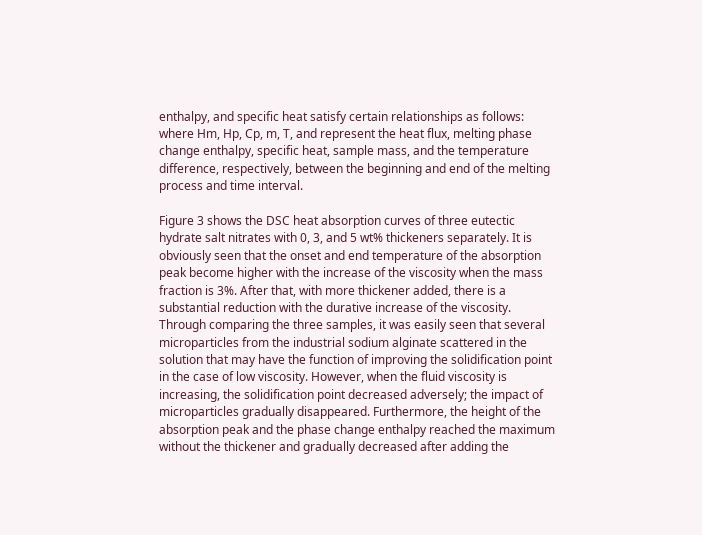enthalpy, and specific heat satisfy certain relationships as follows: where Hm, Hp, Cp, m, T, and represent the heat flux, melting phase change enthalpy, specific heat, sample mass, and the temperature difference, respectively, between the beginning and end of the melting process and time interval.

Figure 3 shows the DSC heat absorption curves of three eutectic hydrate salt nitrates with 0, 3, and 5 wt% thickeners separately. It is obviously seen that the onset and end temperature of the absorption peak become higher with the increase of the viscosity when the mass fraction is 3%. After that, with more thickener added, there is a substantial reduction with the durative increase of the viscosity. Through comparing the three samples, it was easily seen that several microparticles from the industrial sodium alginate scattered in the solution that may have the function of improving the solidification point in the case of low viscosity. However, when the fluid viscosity is increasing, the solidification point decreased adversely; the impact of microparticles gradually disappeared. Furthermore, the height of the absorption peak and the phase change enthalpy reached the maximum without the thickener and gradually decreased after adding the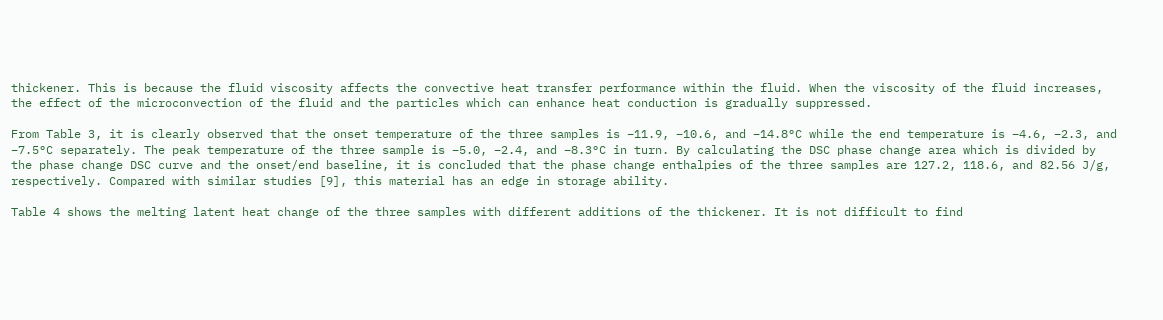thickener. This is because the fluid viscosity affects the convective heat transfer performance within the fluid. When the viscosity of the fluid increases, the effect of the microconvection of the fluid and the particles which can enhance heat conduction is gradually suppressed.

From Table 3, it is clearly observed that the onset temperature of the three samples is −11.9, −10.6, and −14.8°C while the end temperature is −4.6, −2.3, and −7.5°C separately. The peak temperature of the three sample is −5.0, −2.4, and −8.3°C in turn. By calculating the DSC phase change area which is divided by the phase change DSC curve and the onset/end baseline, it is concluded that the phase change enthalpies of the three samples are 127.2, 118.6, and 82.56 J/g, respectively. Compared with similar studies [9], this material has an edge in storage ability.

Table 4 shows the melting latent heat change of the three samples with different additions of the thickener. It is not difficult to find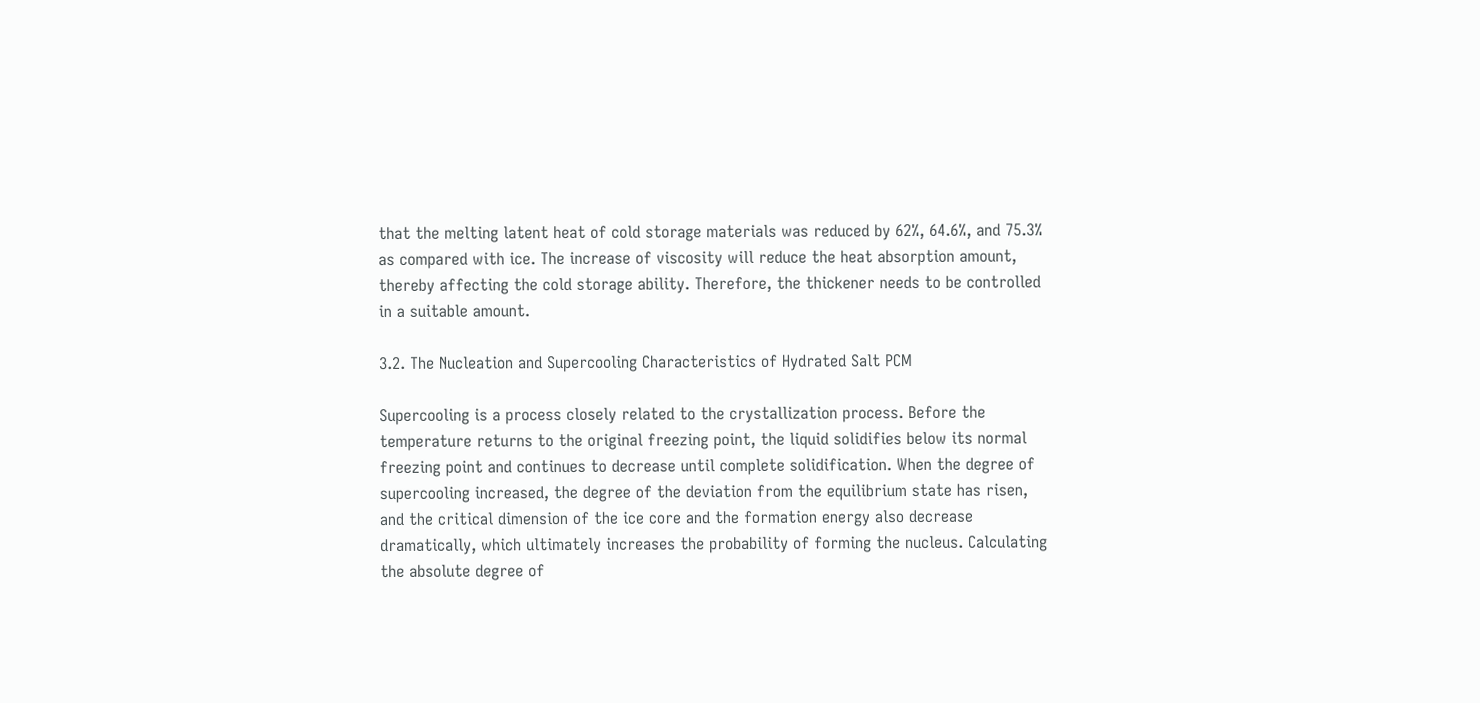that the melting latent heat of cold storage materials was reduced by 62%, 64.6%, and 75.3% as compared with ice. The increase of viscosity will reduce the heat absorption amount, thereby affecting the cold storage ability. Therefore, the thickener needs to be controlled in a suitable amount.

3.2. The Nucleation and Supercooling Characteristics of Hydrated Salt PCM

Supercooling is a process closely related to the crystallization process. Before the temperature returns to the original freezing point, the liquid solidifies below its normal freezing point and continues to decrease until complete solidification. When the degree of supercooling increased, the degree of the deviation from the equilibrium state has risen, and the critical dimension of the ice core and the formation energy also decrease dramatically, which ultimately increases the probability of forming the nucleus. Calculating the absolute degree of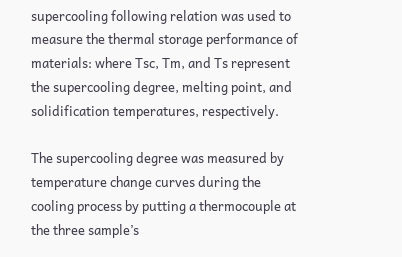supercooling following relation was used to measure the thermal storage performance of materials: where Tsc, Tm, and Ts represent the supercooling degree, melting point, and solidification temperatures, respectively.

The supercooling degree was measured by temperature change curves during the cooling process by putting a thermocouple at the three sample’s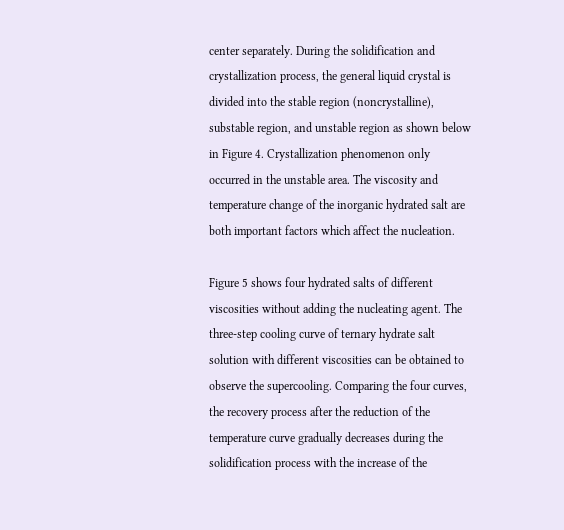center separately. During the solidification and crystallization process, the general liquid crystal is divided into the stable region (noncrystalline), substable region, and unstable region as shown below in Figure 4. Crystallization phenomenon only occurred in the unstable area. The viscosity and temperature change of the inorganic hydrated salt are both important factors which affect the nucleation.

Figure 5 shows four hydrated salts of different viscosities without adding the nucleating agent. The three-step cooling curve of ternary hydrate salt solution with different viscosities can be obtained to observe the supercooling. Comparing the four curves, the recovery process after the reduction of the temperature curve gradually decreases during the solidification process with the increase of the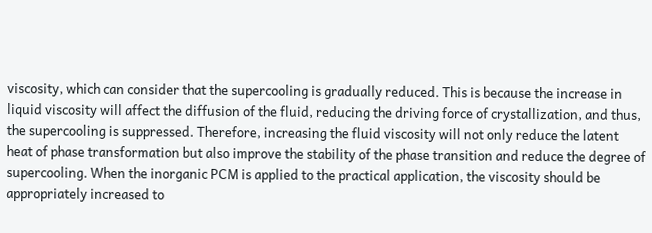viscosity, which can consider that the supercooling is gradually reduced. This is because the increase in liquid viscosity will affect the diffusion of the fluid, reducing the driving force of crystallization, and thus, the supercooling is suppressed. Therefore, increasing the fluid viscosity will not only reduce the latent heat of phase transformation but also improve the stability of the phase transition and reduce the degree of supercooling. When the inorganic PCM is applied to the practical application, the viscosity should be appropriately increased to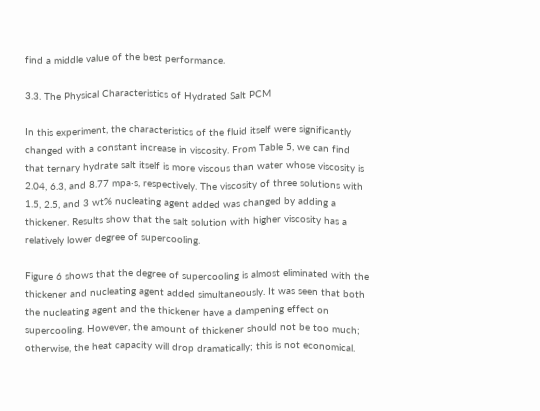find a middle value of the best performance.

3.3. The Physical Characteristics of Hydrated Salt PCM

In this experiment, the characteristics of the fluid itself were significantly changed with a constant increase in viscosity. From Table 5, we can find that ternary hydrate salt itself is more viscous than water whose viscosity is 2.04, 6.3, and 8.77 mpa·s, respectively. The viscosity of three solutions with 1.5, 2.5, and 3 wt% nucleating agent added was changed by adding a thickener. Results show that the salt solution with higher viscosity has a relatively lower degree of supercooling.

Figure 6 shows that the degree of supercooling is almost eliminated with the thickener and nucleating agent added simultaneously. It was seen that both the nucleating agent and the thickener have a dampening effect on supercooling. However, the amount of thickener should not be too much; otherwise, the heat capacity will drop dramatically; this is not economical.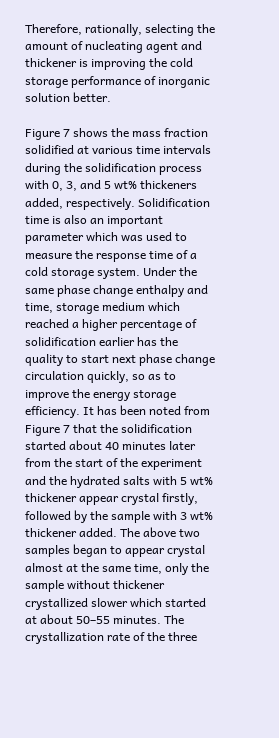Therefore, rationally, selecting the amount of nucleating agent and thickener is improving the cold storage performance of inorganic solution better.

Figure 7 shows the mass fraction solidified at various time intervals during the solidification process with 0, 3, and 5 wt% thickeners added, respectively. Solidification time is also an important parameter which was used to measure the response time of a cold storage system. Under the same phase change enthalpy and time, storage medium which reached a higher percentage of solidification earlier has the quality to start next phase change circulation quickly, so as to improve the energy storage efficiency. It has been noted from Figure 7 that the solidification started about 40 minutes later from the start of the experiment and the hydrated salts with 5 wt% thickener appear crystal firstly, followed by the sample with 3 wt% thickener added. The above two samples began to appear crystal almost at the same time, only the sample without thickener crystallized slower which started at about 50–55 minutes. The crystallization rate of the three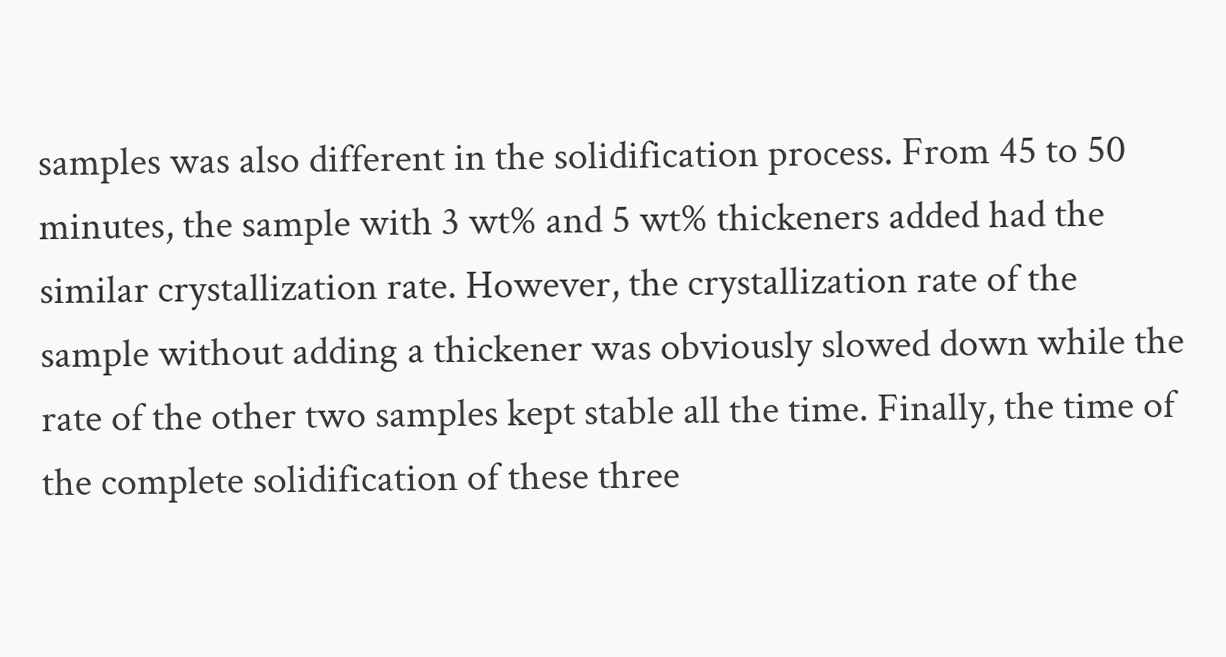samples was also different in the solidification process. From 45 to 50 minutes, the sample with 3 wt% and 5 wt% thickeners added had the similar crystallization rate. However, the crystallization rate of the sample without adding a thickener was obviously slowed down while the rate of the other two samples kept stable all the time. Finally, the time of the complete solidification of these three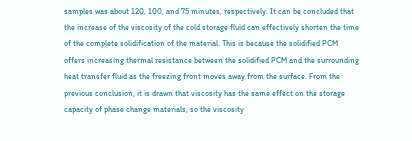samples was about 120, 100, and 75 minutes, respectively. It can be concluded that the increase of the viscosity of the cold storage fluid can effectively shorten the time of the complete solidification of the material. This is because the solidified PCM offers increasing thermal resistance between the solidified PCM and the surrounding heat transfer fluid as the freezing front moves away from the surface. From the previous conclusion, it is drawn that viscosity has the same effect on the storage capacity of phase change materials, so the viscosity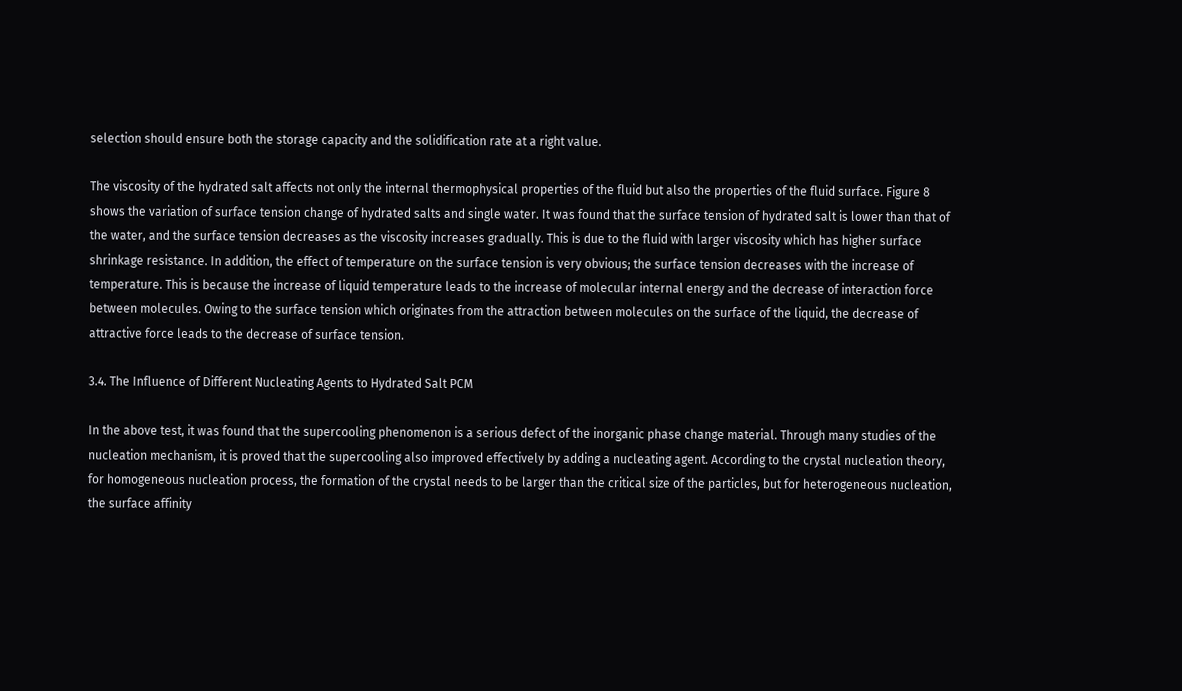selection should ensure both the storage capacity and the solidification rate at a right value.

The viscosity of the hydrated salt affects not only the internal thermophysical properties of the fluid but also the properties of the fluid surface. Figure 8 shows the variation of surface tension change of hydrated salts and single water. It was found that the surface tension of hydrated salt is lower than that of the water, and the surface tension decreases as the viscosity increases gradually. This is due to the fluid with larger viscosity which has higher surface shrinkage resistance. In addition, the effect of temperature on the surface tension is very obvious; the surface tension decreases with the increase of temperature. This is because the increase of liquid temperature leads to the increase of molecular internal energy and the decrease of interaction force between molecules. Owing to the surface tension which originates from the attraction between molecules on the surface of the liquid, the decrease of attractive force leads to the decrease of surface tension.

3.4. The Influence of Different Nucleating Agents to Hydrated Salt PCM

In the above test, it was found that the supercooling phenomenon is a serious defect of the inorganic phase change material. Through many studies of the nucleation mechanism, it is proved that the supercooling also improved effectively by adding a nucleating agent. According to the crystal nucleation theory, for homogeneous nucleation process, the formation of the crystal needs to be larger than the critical size of the particles, but for heterogeneous nucleation, the surface affinity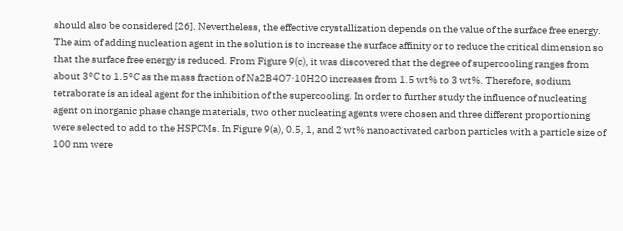should also be considered [26]. Nevertheless, the effective crystallization depends on the value of the surface free energy. The aim of adding nucleation agent in the solution is to increase the surface affinity or to reduce the critical dimension so that the surface free energy is reduced. From Figure 9(c), it was discovered that the degree of supercooling ranges from about 3°C to 1.5°C as the mass fraction of Na2B4O7·10H2O increases from 1.5 wt% to 3 wt%. Therefore, sodium tetraborate is an ideal agent for the inhibition of the supercooling. In order to further study the influence of nucleating agent on inorganic phase change materials, two other nucleating agents were chosen and three different proportioning were selected to add to the HSPCMs. In Figure 9(a), 0.5, 1, and 2 wt% nanoactivated carbon particles with a particle size of 100 nm were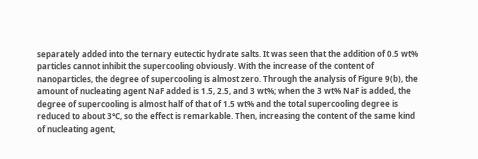separately added into the ternary eutectic hydrate salts. It was seen that the addition of 0.5 wt% particles cannot inhibit the supercooling obviously. With the increase of the content of nanoparticles, the degree of supercooling is almost zero. Through the analysis of Figure 9(b), the amount of nucleating agent NaF added is 1.5, 2.5, and 3 wt%; when the 3 wt% NaF is added, the degree of supercooling is almost half of that of 1.5 wt% and the total supercooling degree is reduced to about 3°C, so the effect is remarkable. Then, increasing the content of the same kind of nucleating agent,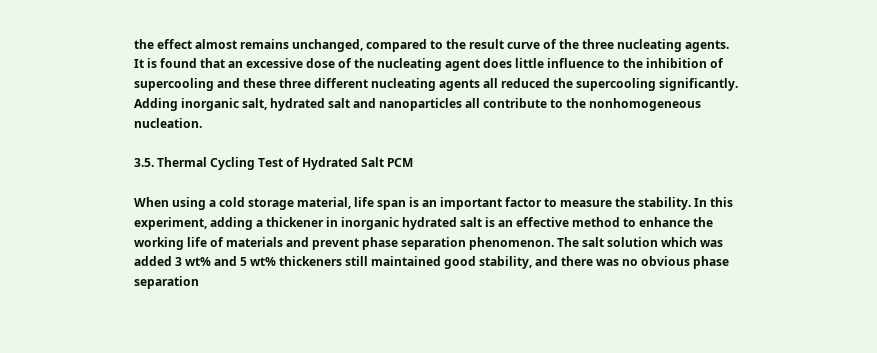the effect almost remains unchanged, compared to the result curve of the three nucleating agents. It is found that an excessive dose of the nucleating agent does little influence to the inhibition of supercooling and these three different nucleating agents all reduced the supercooling significantly. Adding inorganic salt, hydrated salt and nanoparticles all contribute to the nonhomogeneous nucleation.

3.5. Thermal Cycling Test of Hydrated Salt PCM

When using a cold storage material, life span is an important factor to measure the stability. In this experiment, adding a thickener in inorganic hydrated salt is an effective method to enhance the working life of materials and prevent phase separation phenomenon. The salt solution which was added 3 wt% and 5 wt% thickeners still maintained good stability, and there was no obvious phase separation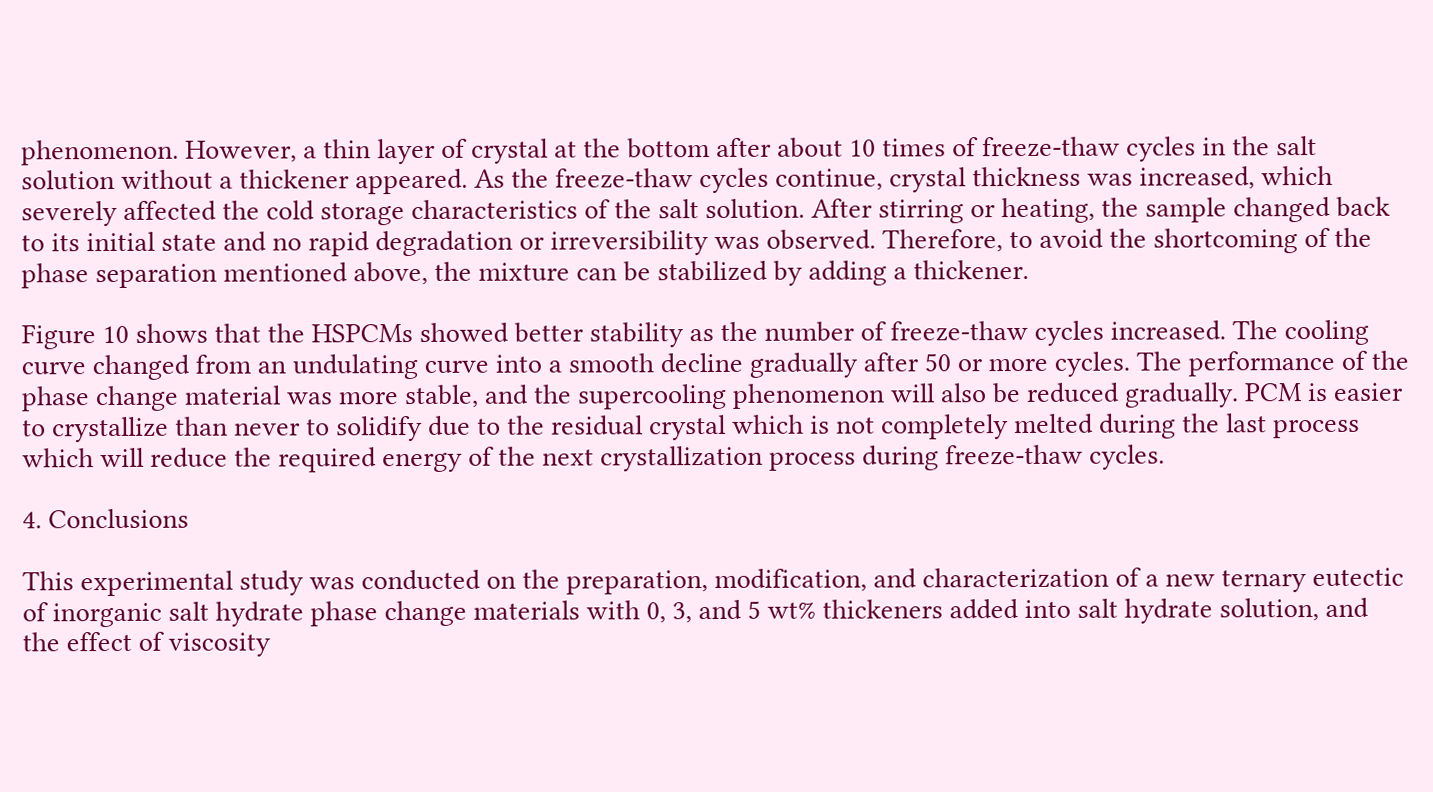phenomenon. However, a thin layer of crystal at the bottom after about 10 times of freeze-thaw cycles in the salt solution without a thickener appeared. As the freeze-thaw cycles continue, crystal thickness was increased, which severely affected the cold storage characteristics of the salt solution. After stirring or heating, the sample changed back to its initial state and no rapid degradation or irreversibility was observed. Therefore, to avoid the shortcoming of the phase separation mentioned above, the mixture can be stabilized by adding a thickener.

Figure 10 shows that the HSPCMs showed better stability as the number of freeze-thaw cycles increased. The cooling curve changed from an undulating curve into a smooth decline gradually after 50 or more cycles. The performance of the phase change material was more stable, and the supercooling phenomenon will also be reduced gradually. PCM is easier to crystallize than never to solidify due to the residual crystal which is not completely melted during the last process which will reduce the required energy of the next crystallization process during freeze-thaw cycles.

4. Conclusions

This experimental study was conducted on the preparation, modification, and characterization of a new ternary eutectic of inorganic salt hydrate phase change materials with 0, 3, and 5 wt% thickeners added into salt hydrate solution, and the effect of viscosity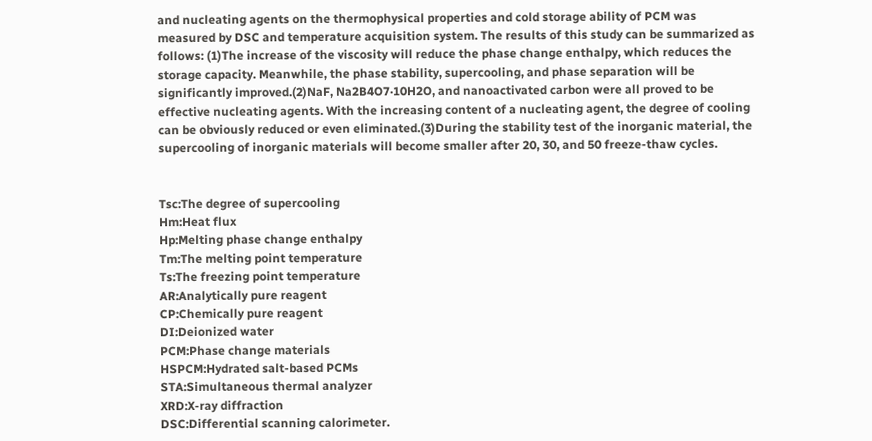and nucleating agents on the thermophysical properties and cold storage ability of PCM was measured by DSC and temperature acquisition system. The results of this study can be summarized as follows: (1)The increase of the viscosity will reduce the phase change enthalpy, which reduces the storage capacity. Meanwhile, the phase stability, supercooling, and phase separation will be significantly improved.(2)NaF, Na2B4O7·10H2O, and nanoactivated carbon were all proved to be effective nucleating agents. With the increasing content of a nucleating agent, the degree of cooling can be obviously reduced or even eliminated.(3)During the stability test of the inorganic material, the supercooling of inorganic materials will become smaller after 20, 30, and 50 freeze-thaw cycles.


Tsc:The degree of supercooling
Hm:Heat flux
Hp:Melting phase change enthalpy
Tm:The melting point temperature
Ts:The freezing point temperature
AR:Analytically pure reagent
CP:Chemically pure reagent
DI:Deionized water
PCM:Phase change materials
HSPCM:Hydrated salt-based PCMs
STA:Simultaneous thermal analyzer
XRD:X-ray diffraction
DSC:Differential scanning calorimeter.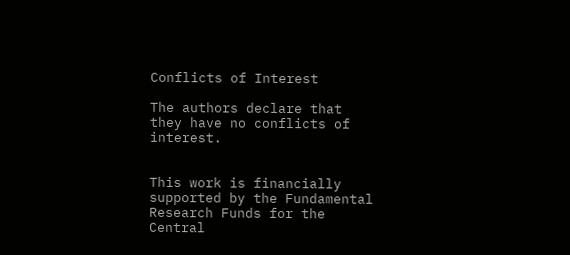Conflicts of Interest

The authors declare that they have no conflicts of interest.


This work is financially supported by the Fundamental Research Funds for the Central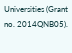Universities (Grant no. 2014QNB05).